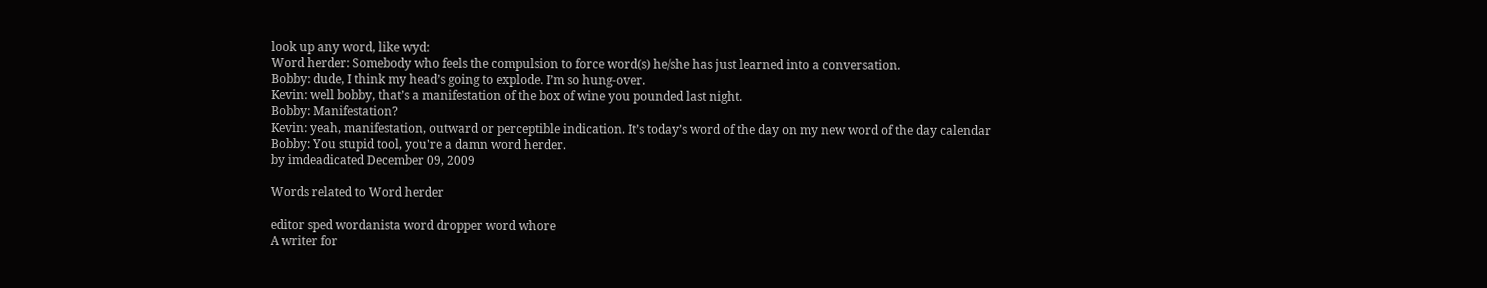look up any word, like wyd:
Word herder: Somebody who feels the compulsion to force word(s) he/she has just learned into a conversation.
Bobby: dude, I think my head’s going to explode. I’m so hung-over.
Kevin: well bobby, that’s a manifestation of the box of wine you pounded last night.
Bobby: Manifestation?
Kevin: yeah, manifestation, outward or perceptible indication. It’s today’s word of the day on my new word of the day calendar
Bobby: You stupid tool, you're a damn word herder.
by imdeadicated December 09, 2009

Words related to Word herder

editor sped wordanista word dropper word whore
A writer for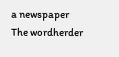a newspaper
The wordherder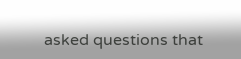asked questions that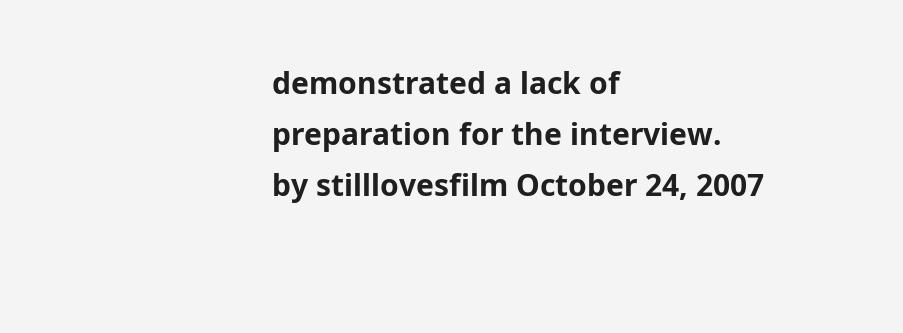demonstrated a lack of preparation for the interview.
by stilllovesfilm October 24, 2007